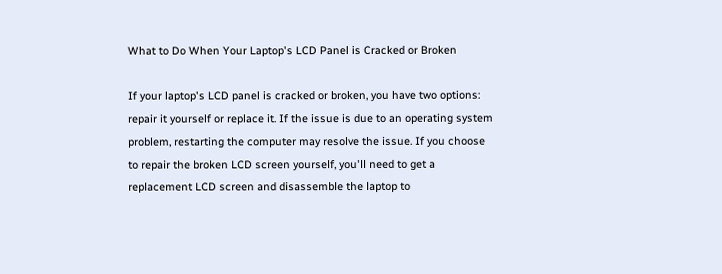What to Do When Your Laptop's LCD Panel is Cracked or Broken

If your laptop's LCD panel is cracked or broken, you have two options: repair it yourself or replace it. If the issue is due to an operating system problem, restarting the computer may resolve the issue. If you choose to repair the broken LCD screen yourself, you'll need to get a replacement LCD screen and disassemble the laptop to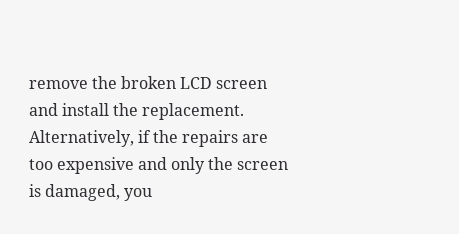remove the broken LCD screen and install the replacement. Alternatively, if the repairs are too expensive and only the screen is damaged, you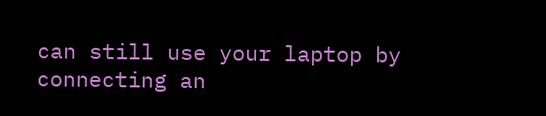can still use your laptop by connecting an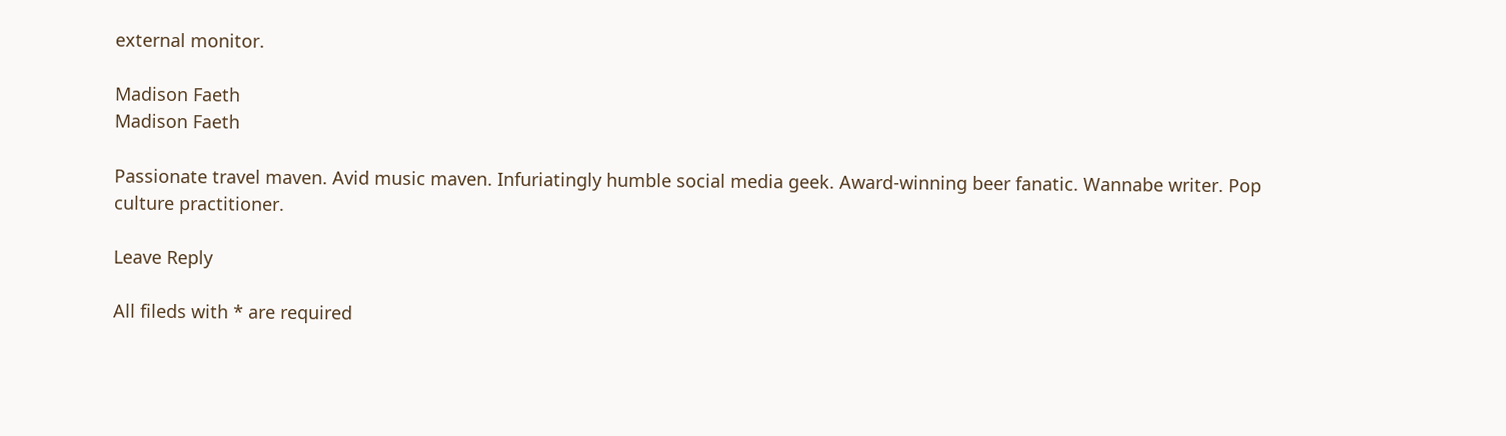external monitor.

Madison Faeth
Madison Faeth

Passionate travel maven. Avid music maven. Infuriatingly humble social media geek. Award-winning beer fanatic. Wannabe writer. Pop culture practitioner.

Leave Reply

All fileds with * are required